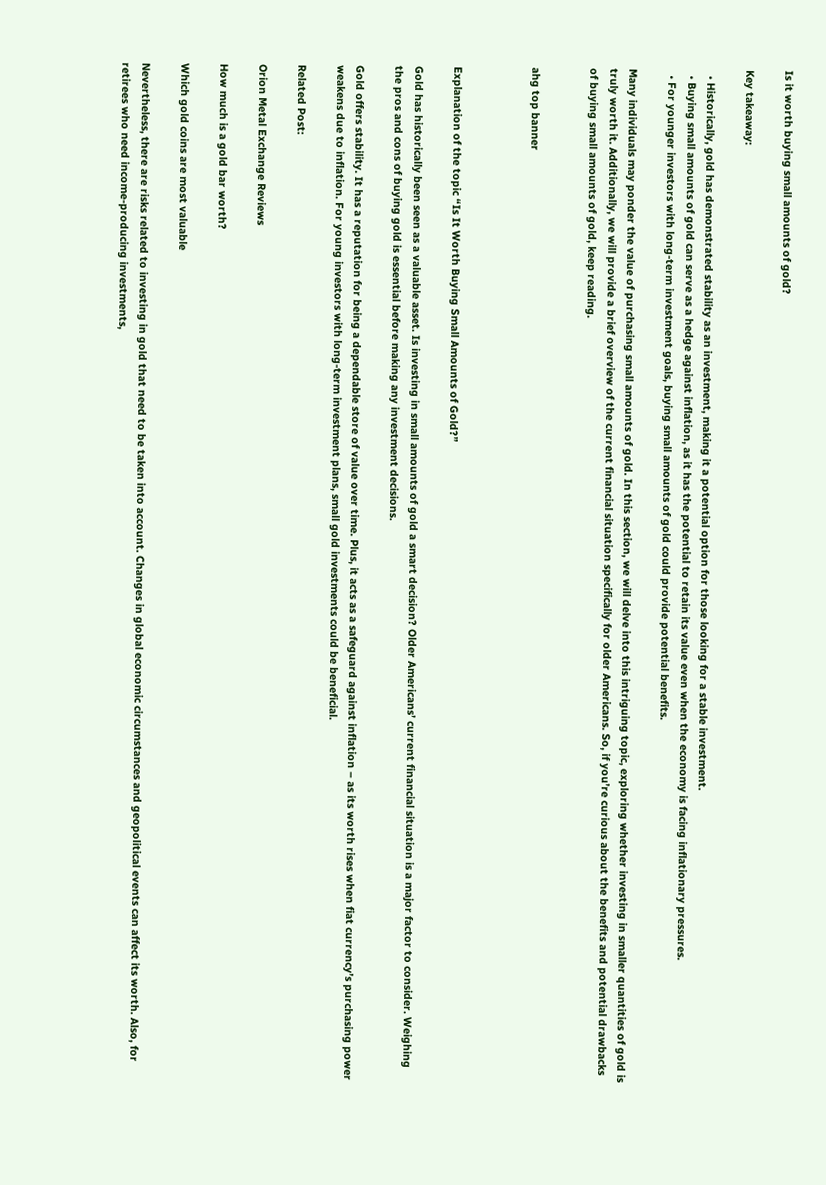Is it worth buying small amounts of gold?

Key takeaway:

  • Historically, gold has demonstrated stability as an investment, making it a potential option for those looking for a stable investment.
  • Buying small amounts of gold can serve as a hedge against inflation, as it has the potential to retain its value even when the economy is facing inflationary pressures.
  • For younger investors with long-term investment goals, buying small amounts of gold could provide potential benefits.

Many individuals may ponder the value of purchasing small amounts of gold. In this section, we will delve into this intriguing topic, exploring whether investing in smaller quantities of gold is truly worth it. Additionally, we will provide a brief overview of the current financial situation specifically for older Americans. So, if you’re curious about the benefits and potential drawbacks of buying small amounts of gold, keep reading.


ahg top banner



Explanation of the topic “Is It Worth Buying Small Amounts of Gold?”

Gold has historically been seen as a valuable asset. Is investing in small amounts of gold a smart decision? Older Americans’ current financial situation is a major factor to consider. Weighing the pros and cons of buying gold is essential before making any investment decisions.

Gold offers stability. It has a reputation for being a dependable store of value over time. Plus, it acts as a safeguard against inflation – as its worth rises when fiat currency’s purchasing power weakens due to inflation. For young investors with long-term investment plans, small gold investments could be beneficial.

Related Post:

Orion Metal Exchange Reviews

How much is a gold bar worth?

Which gold coins are most valuable

Nevertheless, there are risks related to investing in gold that need to be taken into account. Changes in global economic circumstances and geopolitical events can affect its worth. Also, for retirees who need income-producing investments,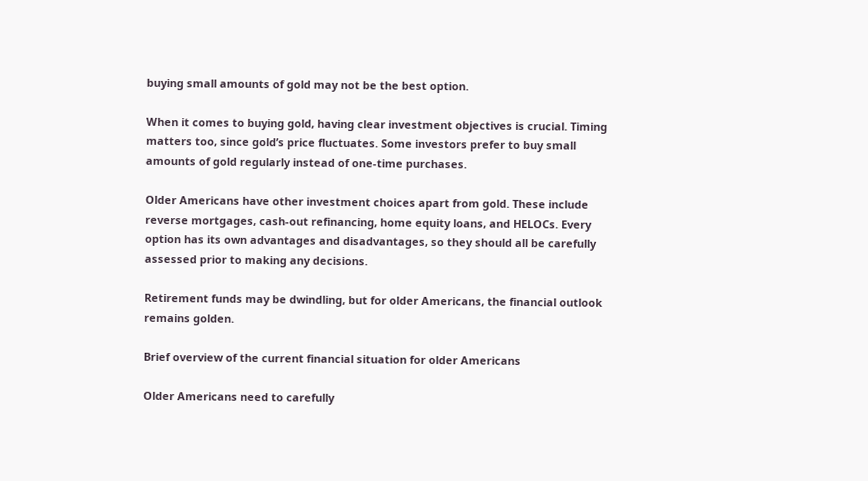buying small amounts of gold may not be the best option.

When it comes to buying gold, having clear investment objectives is crucial. Timing matters too, since gold’s price fluctuates. Some investors prefer to buy small amounts of gold regularly instead of one-time purchases.

Older Americans have other investment choices apart from gold. These include reverse mortgages, cash-out refinancing, home equity loans, and HELOCs. Every option has its own advantages and disadvantages, so they should all be carefully assessed prior to making any decisions.

Retirement funds may be dwindling, but for older Americans, the financial outlook remains golden.

Brief overview of the current financial situation for older Americans

Older Americans need to carefully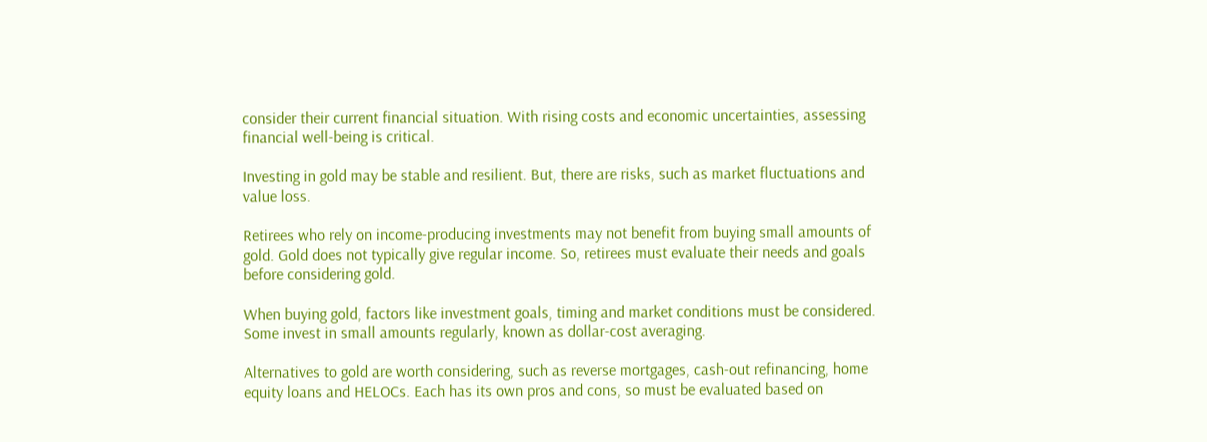consider their current financial situation. With rising costs and economic uncertainties, assessing financial well-being is critical.

Investing in gold may be stable and resilient. But, there are risks, such as market fluctuations and value loss.

Retirees who rely on income-producing investments may not benefit from buying small amounts of gold. Gold does not typically give regular income. So, retirees must evaluate their needs and goals before considering gold.

When buying gold, factors like investment goals, timing and market conditions must be considered. Some invest in small amounts regularly, known as dollar-cost averaging.

Alternatives to gold are worth considering, such as reverse mortgages, cash-out refinancing, home equity loans and HELOCs. Each has its own pros and cons, so must be evaluated based on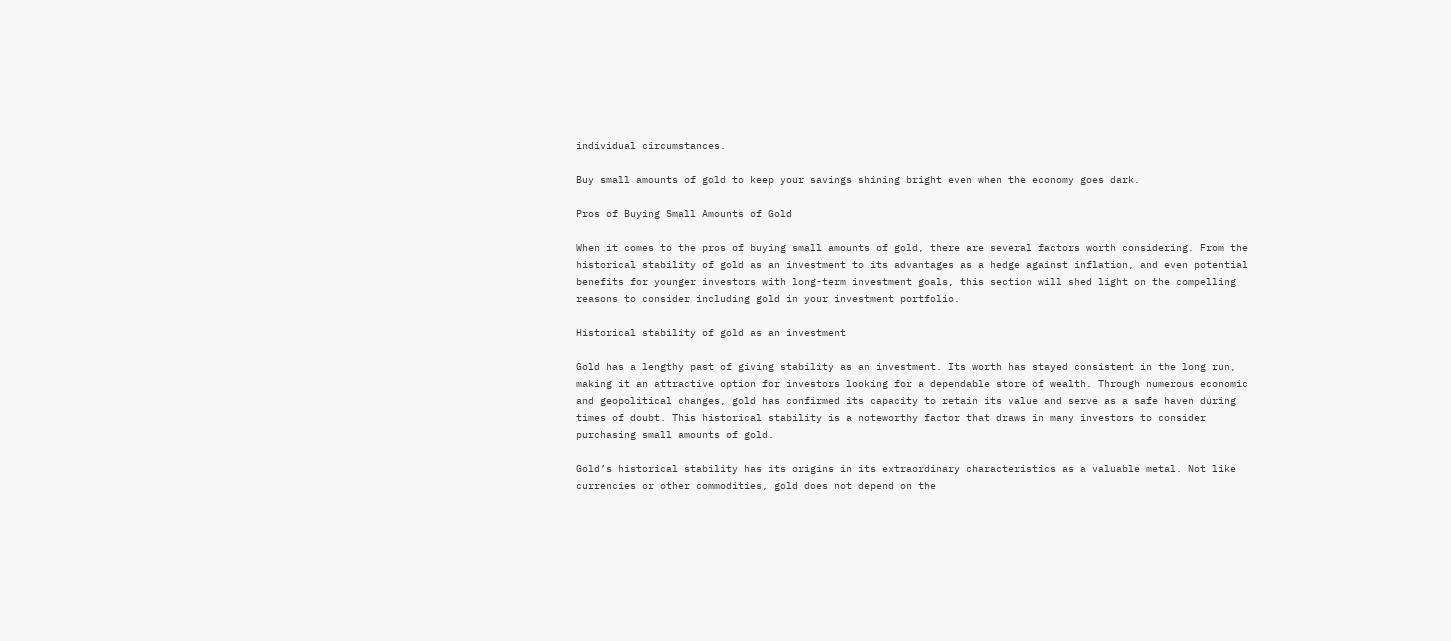individual circumstances.

Buy small amounts of gold to keep your savings shining bright even when the economy goes dark.

Pros of Buying Small Amounts of Gold

When it comes to the pros of buying small amounts of gold, there are several factors worth considering. From the historical stability of gold as an investment to its advantages as a hedge against inflation, and even potential benefits for younger investors with long-term investment goals, this section will shed light on the compelling reasons to consider including gold in your investment portfolio.

Historical stability of gold as an investment

Gold has a lengthy past of giving stability as an investment. Its worth has stayed consistent in the long run, making it an attractive option for investors looking for a dependable store of wealth. Through numerous economic and geopolitical changes, gold has confirmed its capacity to retain its value and serve as a safe haven during times of doubt. This historical stability is a noteworthy factor that draws in many investors to consider purchasing small amounts of gold.

Gold’s historical stability has its origins in its extraordinary characteristics as a valuable metal. Not like currencies or other commodities, gold does not depend on the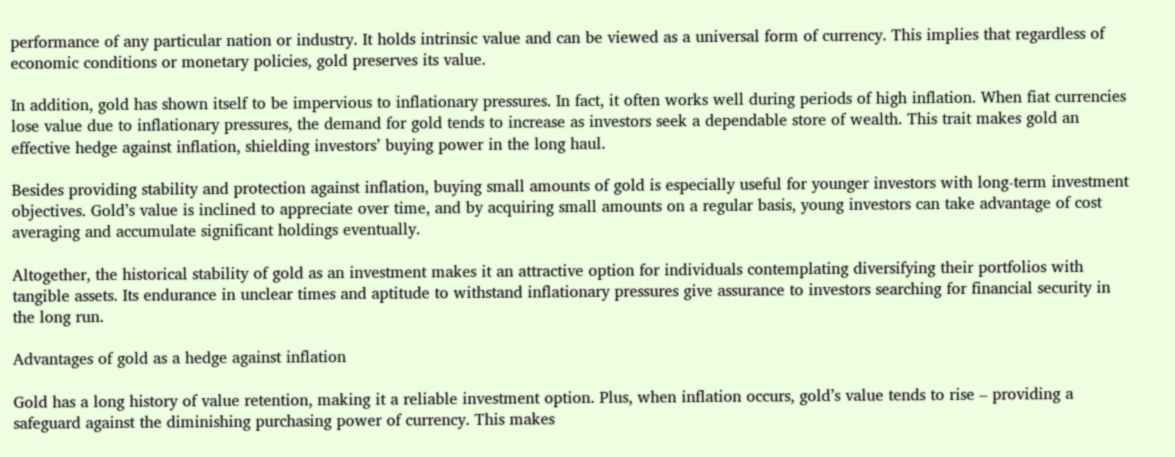performance of any particular nation or industry. It holds intrinsic value and can be viewed as a universal form of currency. This implies that regardless of economic conditions or monetary policies, gold preserves its value.

In addition, gold has shown itself to be impervious to inflationary pressures. In fact, it often works well during periods of high inflation. When fiat currencies lose value due to inflationary pressures, the demand for gold tends to increase as investors seek a dependable store of wealth. This trait makes gold an effective hedge against inflation, shielding investors’ buying power in the long haul.

Besides providing stability and protection against inflation, buying small amounts of gold is especially useful for younger investors with long-term investment objectives. Gold’s value is inclined to appreciate over time, and by acquiring small amounts on a regular basis, young investors can take advantage of cost averaging and accumulate significant holdings eventually.

Altogether, the historical stability of gold as an investment makes it an attractive option for individuals contemplating diversifying their portfolios with tangible assets. Its endurance in unclear times and aptitude to withstand inflationary pressures give assurance to investors searching for financial security in the long run.

Advantages of gold as a hedge against inflation

Gold has a long history of value retention, making it a reliable investment option. Plus, when inflation occurs, gold’s value tends to rise – providing a safeguard against the diminishing purchasing power of currency. This makes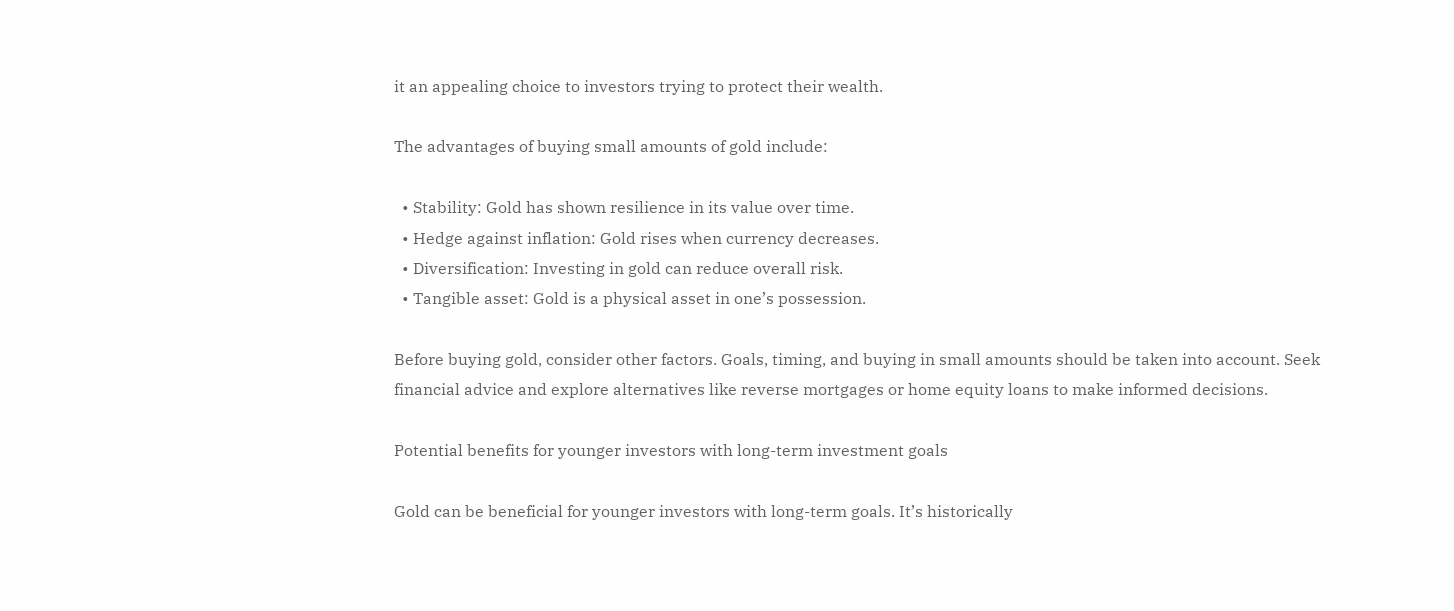it an appealing choice to investors trying to protect their wealth.

The advantages of buying small amounts of gold include:

  • Stability: Gold has shown resilience in its value over time.
  • Hedge against inflation: Gold rises when currency decreases.
  • Diversification: Investing in gold can reduce overall risk.
  • Tangible asset: Gold is a physical asset in one’s possession.

Before buying gold, consider other factors. Goals, timing, and buying in small amounts should be taken into account. Seek financial advice and explore alternatives like reverse mortgages or home equity loans to make informed decisions.

Potential benefits for younger investors with long-term investment goals

Gold can be beneficial for younger investors with long-term goals. It’s historically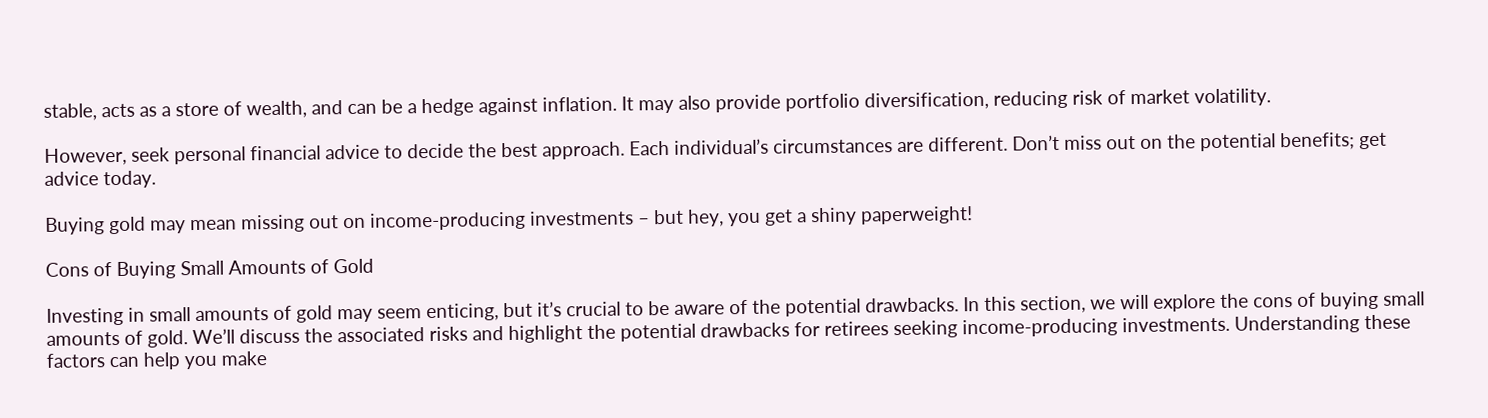stable, acts as a store of wealth, and can be a hedge against inflation. It may also provide portfolio diversification, reducing risk of market volatility.

However, seek personal financial advice to decide the best approach. Each individual’s circumstances are different. Don’t miss out on the potential benefits; get advice today.

Buying gold may mean missing out on income-producing investments – but hey, you get a shiny paperweight!

Cons of Buying Small Amounts of Gold

Investing in small amounts of gold may seem enticing, but it’s crucial to be aware of the potential drawbacks. In this section, we will explore the cons of buying small amounts of gold. We’ll discuss the associated risks and highlight the potential drawbacks for retirees seeking income-producing investments. Understanding these factors can help you make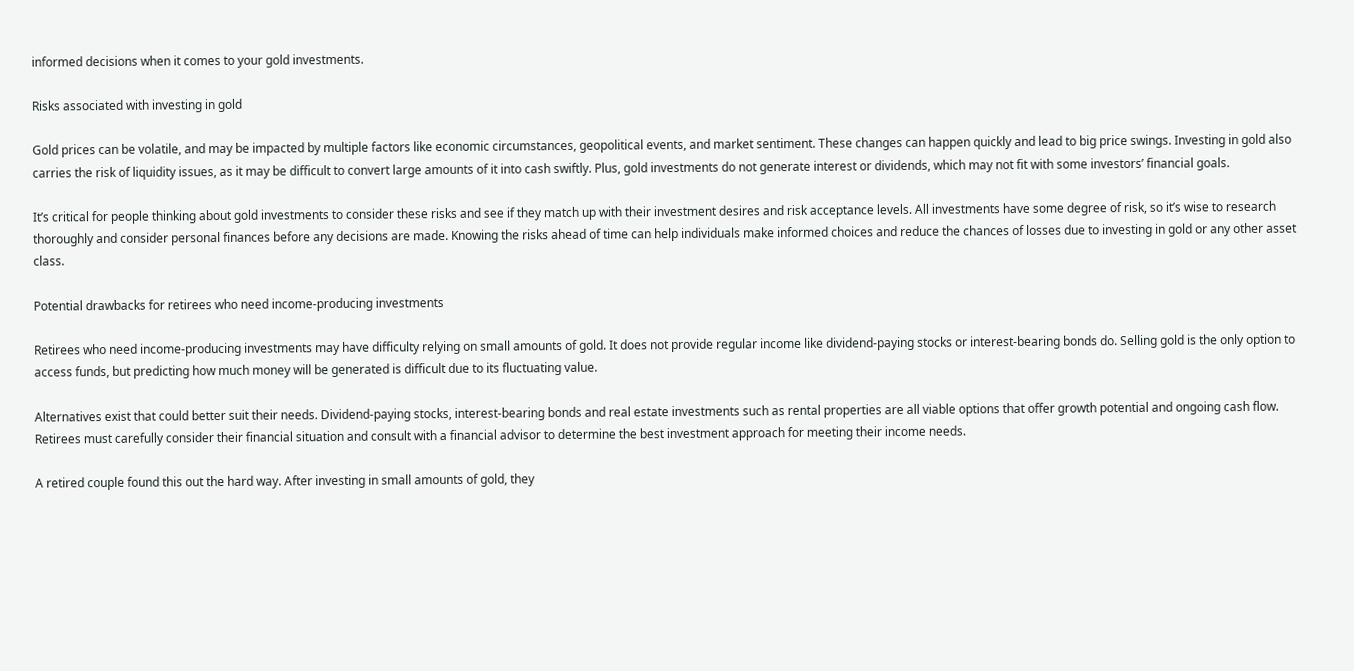informed decisions when it comes to your gold investments.

Risks associated with investing in gold

Gold prices can be volatile, and may be impacted by multiple factors like economic circumstances, geopolitical events, and market sentiment. These changes can happen quickly and lead to big price swings. Investing in gold also carries the risk of liquidity issues, as it may be difficult to convert large amounts of it into cash swiftly. Plus, gold investments do not generate interest or dividends, which may not fit with some investors’ financial goals.

It’s critical for people thinking about gold investments to consider these risks and see if they match up with their investment desires and risk acceptance levels. All investments have some degree of risk, so it’s wise to research thoroughly and consider personal finances before any decisions are made. Knowing the risks ahead of time can help individuals make informed choices and reduce the chances of losses due to investing in gold or any other asset class.

Potential drawbacks for retirees who need income-producing investments

Retirees who need income-producing investments may have difficulty relying on small amounts of gold. It does not provide regular income like dividend-paying stocks or interest-bearing bonds do. Selling gold is the only option to access funds, but predicting how much money will be generated is difficult due to its fluctuating value.

Alternatives exist that could better suit their needs. Dividend-paying stocks, interest-bearing bonds and real estate investments such as rental properties are all viable options that offer growth potential and ongoing cash flow. Retirees must carefully consider their financial situation and consult with a financial advisor to determine the best investment approach for meeting their income needs.

A retired couple found this out the hard way. After investing in small amounts of gold, they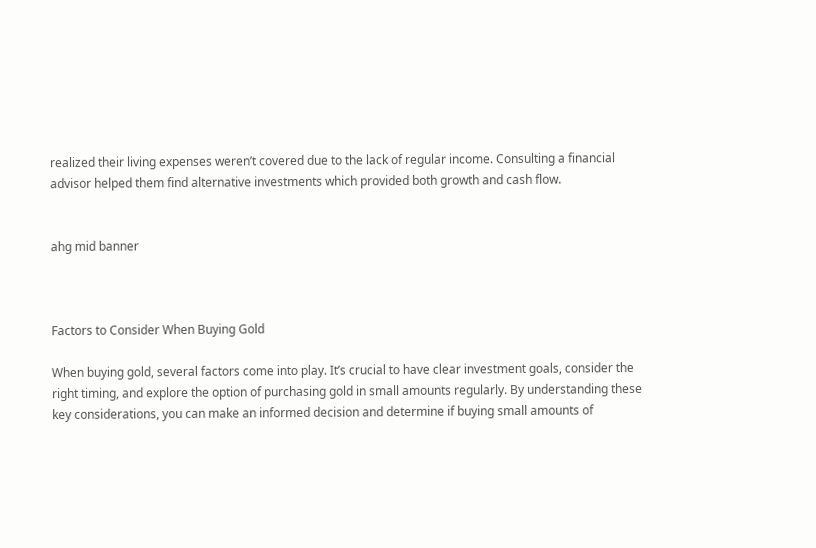realized their living expenses weren’t covered due to the lack of regular income. Consulting a financial advisor helped them find alternative investments which provided both growth and cash flow.


ahg mid banner



Factors to Consider When Buying Gold

When buying gold, several factors come into play. It’s crucial to have clear investment goals, consider the right timing, and explore the option of purchasing gold in small amounts regularly. By understanding these key considerations, you can make an informed decision and determine if buying small amounts of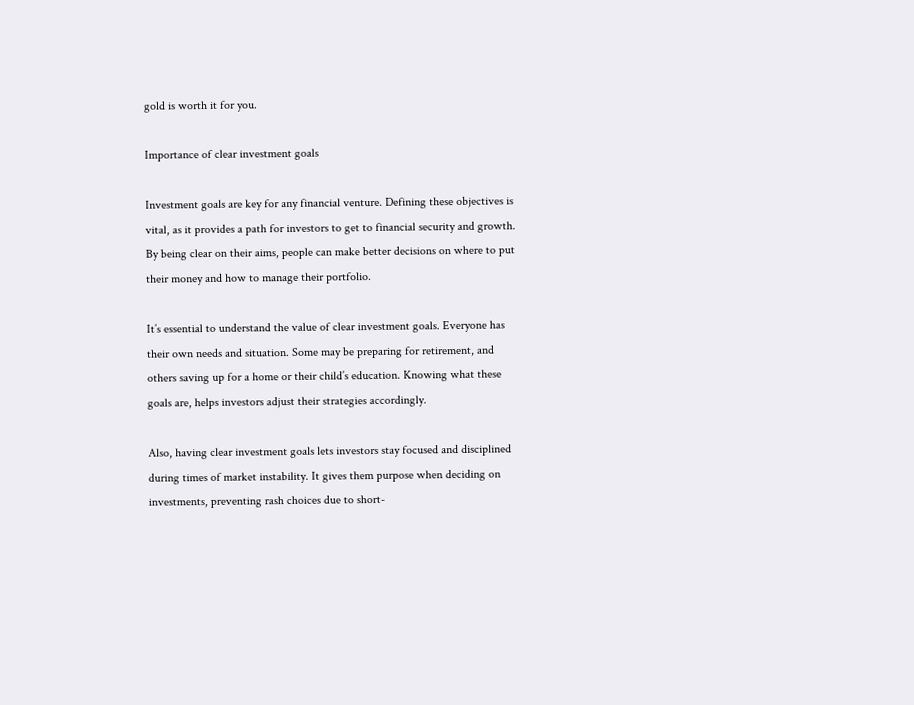gold is worth it for you.

Importance of clear investment goals

Investment goals are key for any financial venture. Defining these objectives is vital, as it provides a path for investors to get to financial security and growth. By being clear on their aims, people can make better decisions on where to put their money and how to manage their portfolio.

It’s essential to understand the value of clear investment goals. Everyone has their own needs and situation. Some may be preparing for retirement, and others saving up for a home or their child’s education. Knowing what these goals are, helps investors adjust their strategies accordingly.

Also, having clear investment goals lets investors stay focused and disciplined during times of market instability. It gives them purpose when deciding on investments, preventing rash choices due to short-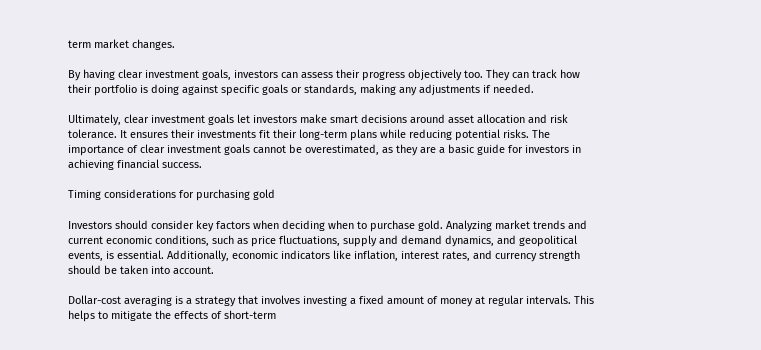term market changes.

By having clear investment goals, investors can assess their progress objectively too. They can track how their portfolio is doing against specific goals or standards, making any adjustments if needed.

Ultimately, clear investment goals let investors make smart decisions around asset allocation and risk tolerance. It ensures their investments fit their long-term plans while reducing potential risks. The importance of clear investment goals cannot be overestimated, as they are a basic guide for investors in achieving financial success.

Timing considerations for purchasing gold

Investors should consider key factors when deciding when to purchase gold. Analyzing market trends and current economic conditions, such as price fluctuations, supply and demand dynamics, and geopolitical events, is essential. Additionally, economic indicators like inflation, interest rates, and currency strength should be taken into account.

Dollar-cost averaging is a strategy that involves investing a fixed amount of money at regular intervals. This helps to mitigate the effects of short-term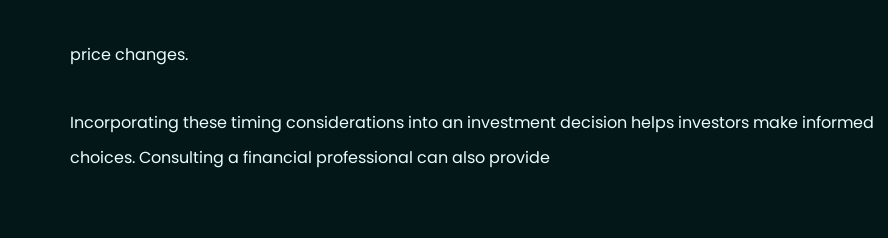price changes.

Incorporating these timing considerations into an investment decision helps investors make informed choices. Consulting a financial professional can also provide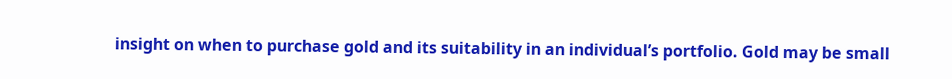insight on when to purchase gold and its suitability in an individual’s portfolio. Gold may be small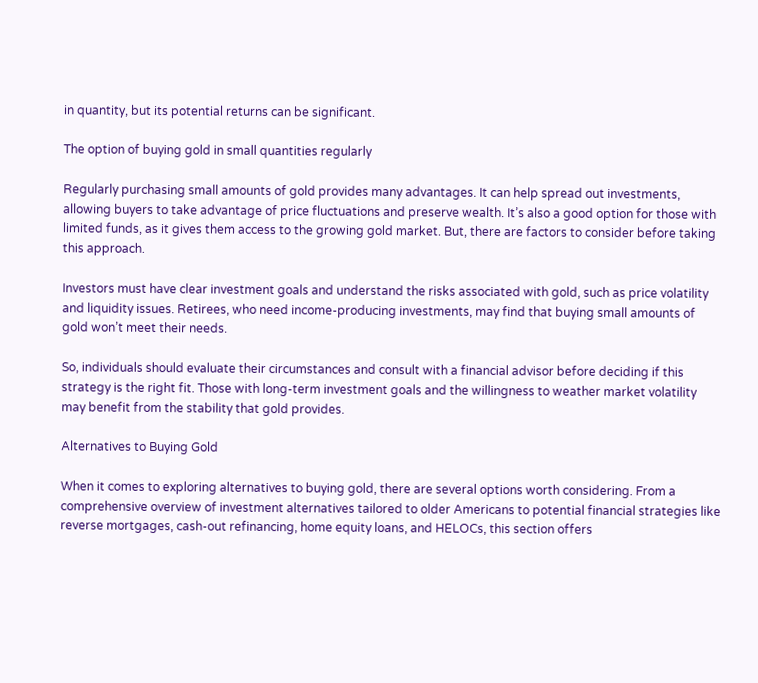in quantity, but its potential returns can be significant.

The option of buying gold in small quantities regularly

Regularly purchasing small amounts of gold provides many advantages. It can help spread out investments, allowing buyers to take advantage of price fluctuations and preserve wealth. It’s also a good option for those with limited funds, as it gives them access to the growing gold market. But, there are factors to consider before taking this approach.

Investors must have clear investment goals and understand the risks associated with gold, such as price volatility and liquidity issues. Retirees, who need income-producing investments, may find that buying small amounts of gold won’t meet their needs.

So, individuals should evaluate their circumstances and consult with a financial advisor before deciding if this strategy is the right fit. Those with long-term investment goals and the willingness to weather market volatility may benefit from the stability that gold provides.

Alternatives to Buying Gold

When it comes to exploring alternatives to buying gold, there are several options worth considering. From a comprehensive overview of investment alternatives tailored to older Americans to potential financial strategies like reverse mortgages, cash-out refinancing, home equity loans, and HELOCs, this section offers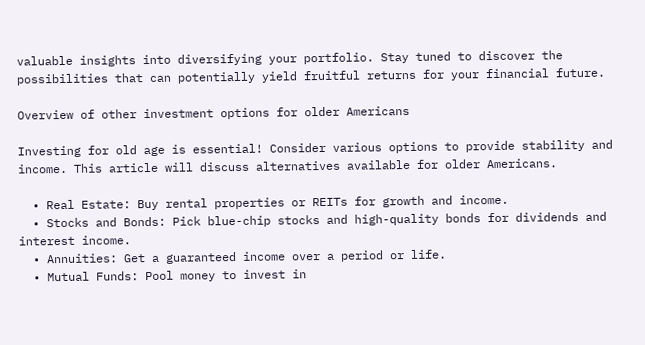valuable insights into diversifying your portfolio. Stay tuned to discover the possibilities that can potentially yield fruitful returns for your financial future.

Overview of other investment options for older Americans

Investing for old age is essential! Consider various options to provide stability and income. This article will discuss alternatives available for older Americans.

  • Real Estate: Buy rental properties or REITs for growth and income.
  • Stocks and Bonds: Pick blue-chip stocks and high-quality bonds for dividends and interest income.
  • Annuities: Get a guaranteed income over a period or life.
  • Mutual Funds: Pool money to invest in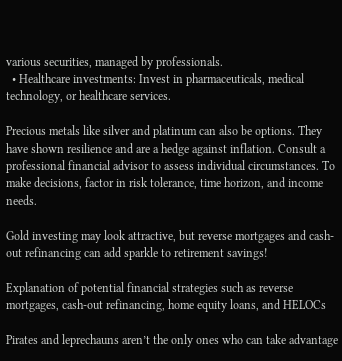various securities, managed by professionals.
  • Healthcare investments: Invest in pharmaceuticals, medical technology, or healthcare services.

Precious metals like silver and platinum can also be options. They have shown resilience and are a hedge against inflation. Consult a professional financial advisor to assess individual circumstances. To make decisions, factor in risk tolerance, time horizon, and income needs.

Gold investing may look attractive, but reverse mortgages and cash-out refinancing can add sparkle to retirement savings!

Explanation of potential financial strategies such as reverse mortgages, cash-out refinancing, home equity loans, and HELOCs

Pirates and leprechauns aren’t the only ones who can take advantage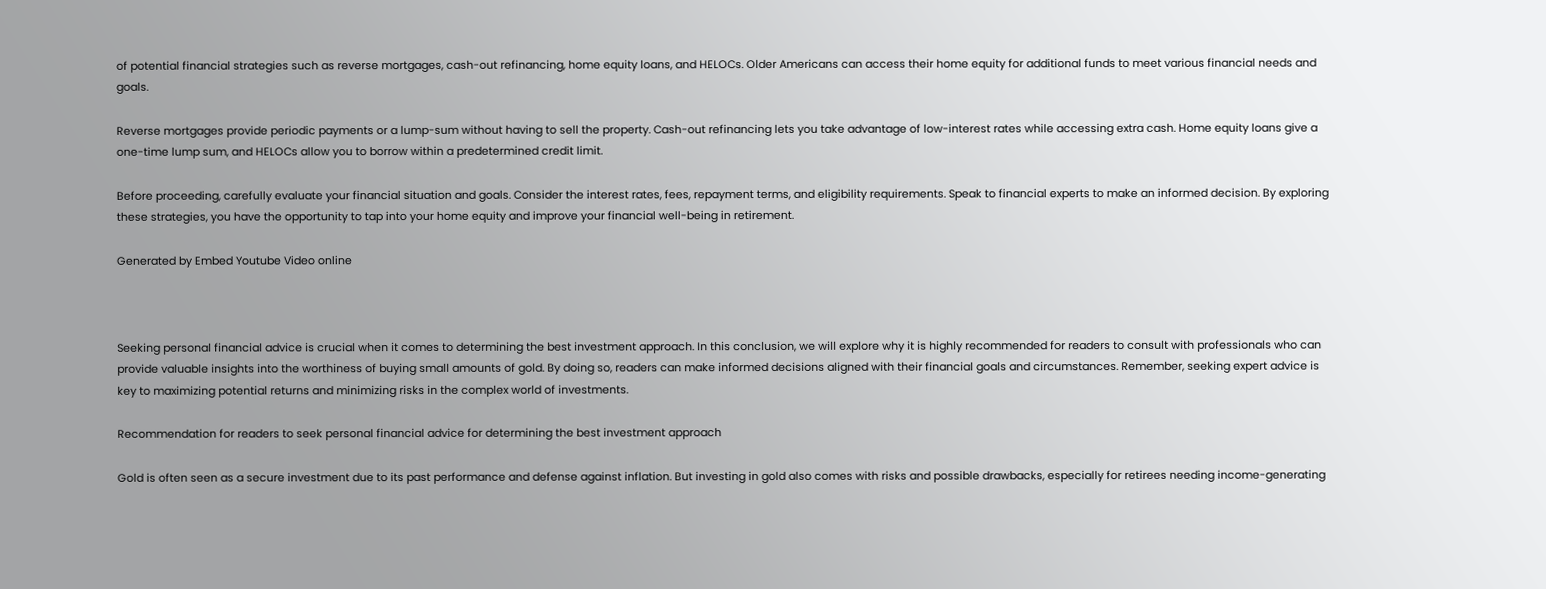of potential financial strategies such as reverse mortgages, cash-out refinancing, home equity loans, and HELOCs. Older Americans can access their home equity for additional funds to meet various financial needs and goals.

Reverse mortgages provide periodic payments or a lump-sum without having to sell the property. Cash-out refinancing lets you take advantage of low-interest rates while accessing extra cash. Home equity loans give a one-time lump sum, and HELOCs allow you to borrow within a predetermined credit limit.

Before proceeding, carefully evaluate your financial situation and goals. Consider the interest rates, fees, repayment terms, and eligibility requirements. Speak to financial experts to make an informed decision. By exploring these strategies, you have the opportunity to tap into your home equity and improve your financial well-being in retirement.

Generated by Embed Youtube Video online



Seeking personal financial advice is crucial when it comes to determining the best investment approach. In this conclusion, we will explore why it is highly recommended for readers to consult with professionals who can provide valuable insights into the worthiness of buying small amounts of gold. By doing so, readers can make informed decisions aligned with their financial goals and circumstances. Remember, seeking expert advice is key to maximizing potential returns and minimizing risks in the complex world of investments.

Recommendation for readers to seek personal financial advice for determining the best investment approach

Gold is often seen as a secure investment due to its past performance and defense against inflation. But investing in gold also comes with risks and possible drawbacks, especially for retirees needing income-generating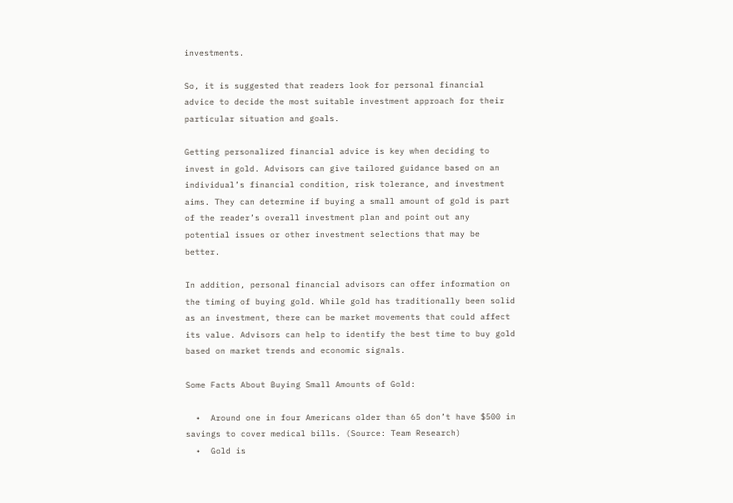investments.

So, it is suggested that readers look for personal financial advice to decide the most suitable investment approach for their particular situation and goals.

Getting personalized financial advice is key when deciding to invest in gold. Advisors can give tailored guidance based on an individual’s financial condition, risk tolerance, and investment aims. They can determine if buying a small amount of gold is part of the reader’s overall investment plan and point out any potential issues or other investment selections that may be better.

In addition, personal financial advisors can offer information on the timing of buying gold. While gold has traditionally been solid as an investment, there can be market movements that could affect its value. Advisors can help to identify the best time to buy gold based on market trends and economic signals.

Some Facts About Buying Small Amounts of Gold:

  •  Around one in four Americans older than 65 don’t have $500 in savings to cover medical bills. (Source: Team Research)
  •  Gold is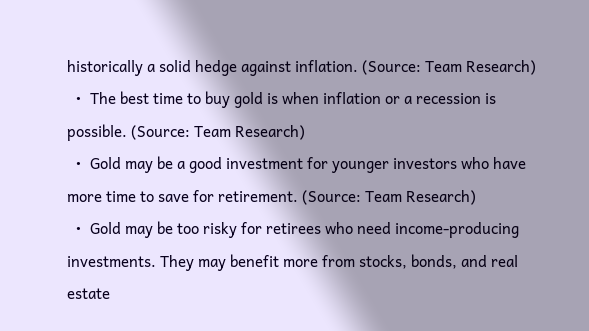historically a solid hedge against inflation. (Source: Team Research)
  •  The best time to buy gold is when inflation or a recession is possible. (Source: Team Research)
  •  Gold may be a good investment for younger investors who have more time to save for retirement. (Source: Team Research)
  •  Gold may be too risky for retirees who need income-producing investments. They may benefit more from stocks, bonds, and real estate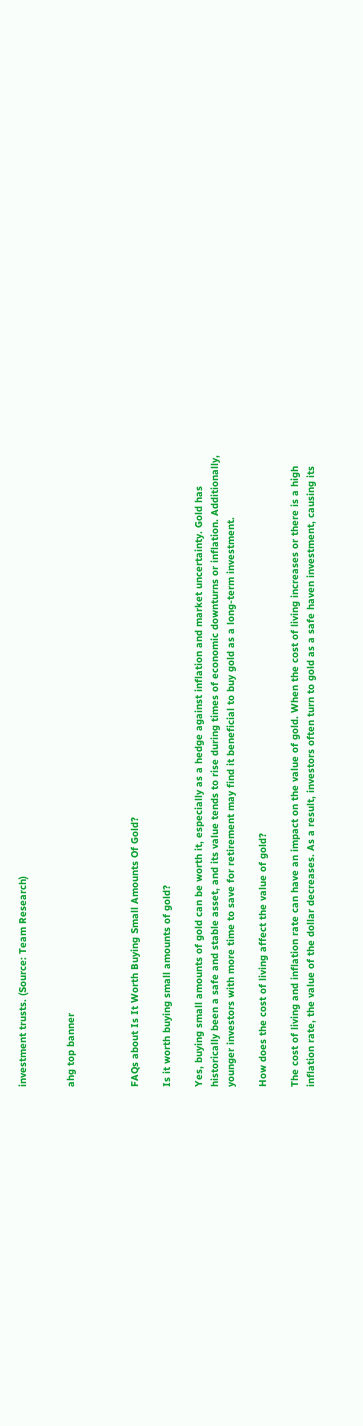investment trusts. (Source: Team Research)


ahg top banner



FAQs about Is It Worth Buying Small Amounts Of Gold?

Is it worth buying small amounts of gold?

Yes, buying small amounts of gold can be worth it, especially as a hedge against inflation and market uncertainty. Gold has historically been a safe and stable asset, and its value tends to rise during times of economic downturns or inflation. Additionally, younger investors with more time to save for retirement may find it beneficial to buy gold as a long-term investment.

How does the cost of living affect the value of gold?

The cost of living and inflation rate can have an impact on the value of gold. When the cost of living increases or there is a high inflation rate, the value of the dollar decreases. As a result, investors often turn to gold as a safe haven investment, causing its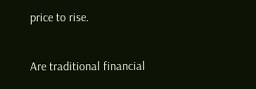price to rise.

Are traditional financial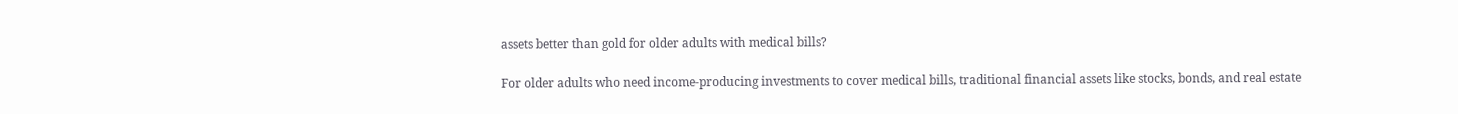assets better than gold for older adults with medical bills?

For older adults who need income-producing investments to cover medical bills, traditional financial assets like stocks, bonds, and real estate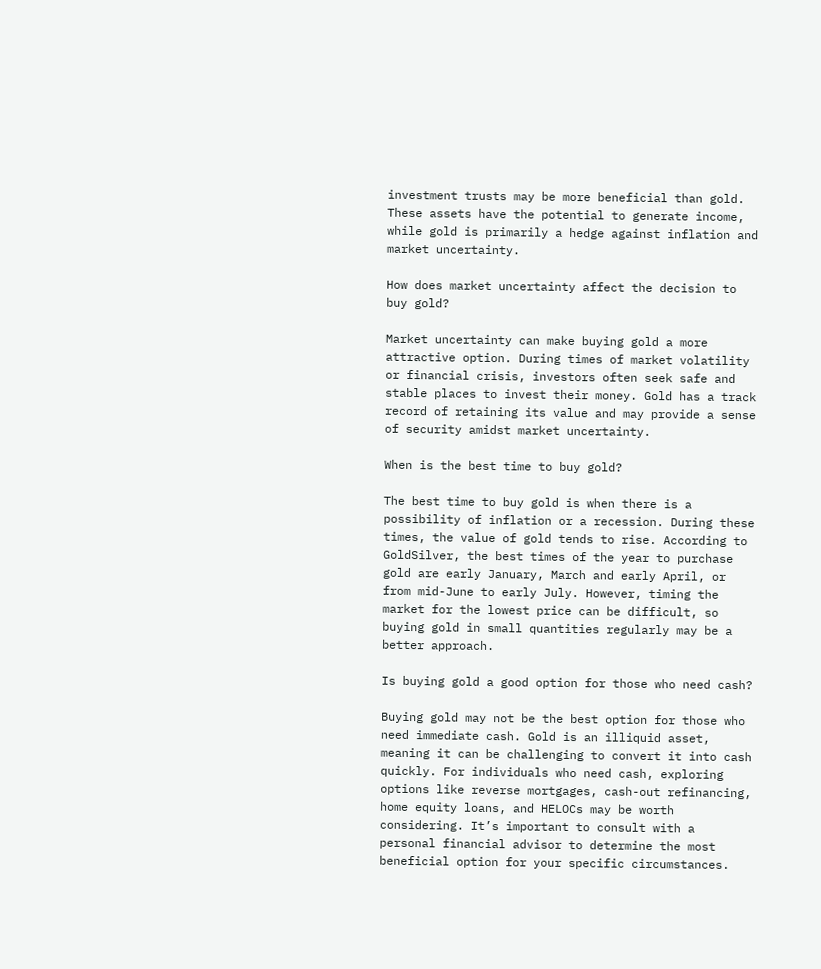investment trusts may be more beneficial than gold. These assets have the potential to generate income, while gold is primarily a hedge against inflation and market uncertainty.

How does market uncertainty affect the decision to buy gold?

Market uncertainty can make buying gold a more attractive option. During times of market volatility or financial crisis, investors often seek safe and stable places to invest their money. Gold has a track record of retaining its value and may provide a sense of security amidst market uncertainty.

When is the best time to buy gold?

The best time to buy gold is when there is a possibility of inflation or a recession. During these times, the value of gold tends to rise. According to GoldSilver, the best times of the year to purchase gold are early January, March and early April, or from mid-June to early July. However, timing the market for the lowest price can be difficult, so buying gold in small quantities regularly may be a better approach.

Is buying gold a good option for those who need cash?

Buying gold may not be the best option for those who need immediate cash. Gold is an illiquid asset, meaning it can be challenging to convert it into cash quickly. For individuals who need cash, exploring options like reverse mortgages, cash-out refinancing, home equity loans, and HELOCs may be worth considering. It’s important to consult with a personal financial advisor to determine the most beneficial option for your specific circumstances.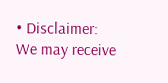• Disclaimer: We may receive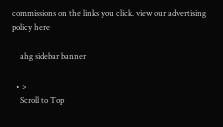commissions on the links you click. view our advertising policy here

    ahg sidebar banner

  • >
    Scroll to Top